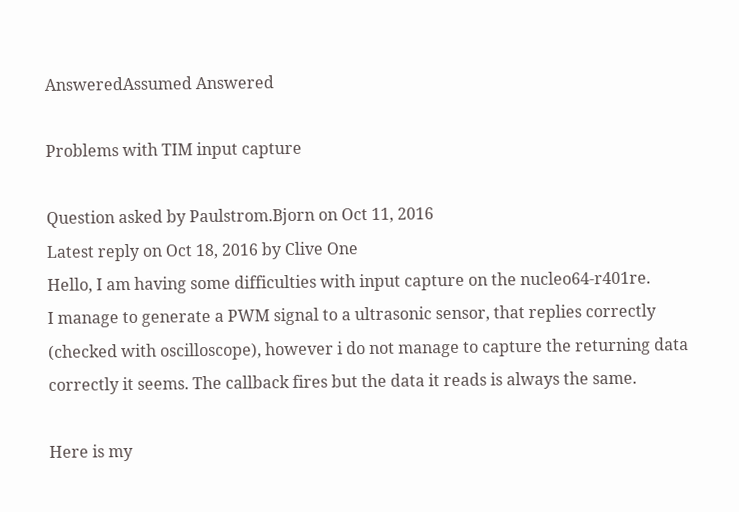AnsweredAssumed Answered

Problems with TIM input capture

Question asked by Paulstrom.Bjorn on Oct 11, 2016
Latest reply on Oct 18, 2016 by Clive One
Hello, I am having some difficulties with input capture on the nucleo64-r401re.
I manage to generate a PWM signal to a ultrasonic sensor, that replies correctly (checked with oscilloscope), however i do not manage to capture the returning data correctly it seems. The callback fires but the data it reads is always the same.

Here is my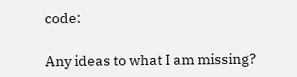code:

Any ideas to what I am missing?